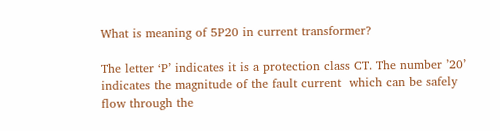What is meaning of 5P20 in current transformer?

The letter ‘P’ indicates it is a protection class CT. The number ’20’ indicates the magnitude of the fault current  which can be safely flow through the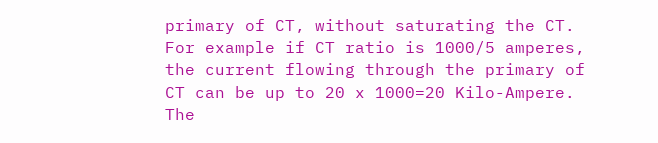primary of CT, without saturating the CT. For example if CT ratio is 1000/5 amperes, the current flowing through the primary of CT can be up to 20 x 1000=20 Kilo-Ampere. The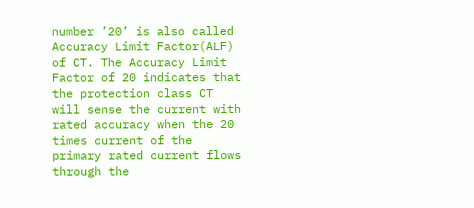number ’20’ is also called Accuracy Limit Factor(ALF) of CT. The Accuracy Limit Factor of 20 indicates that the protection class CT will sense the current with rated accuracy when the 20 times current of the primary rated current flows through the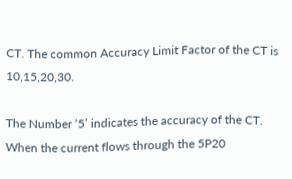CT. The common Accuracy Limit Factor of the CT is 10,15,20,30.

The Number ‘5’ indicates the accuracy of the CT. When the current flows through the 5P20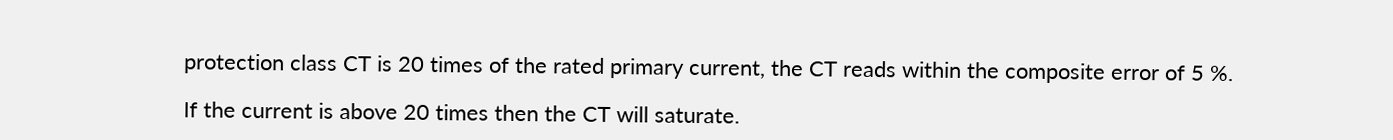protection class CT is 20 times of the rated primary current, the CT reads within the composite error of 5 %.

If the current is above 20 times then the CT will saturate.